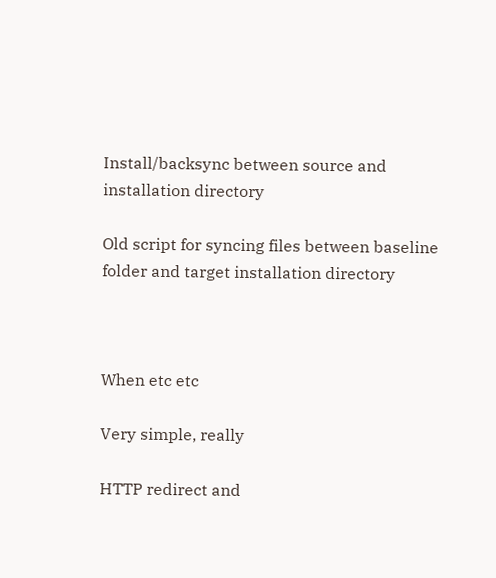Install/backsync between source and installation directory

Old script for syncing files between baseline folder and target installation directory



When etc etc

Very simple, really

HTTP redirect and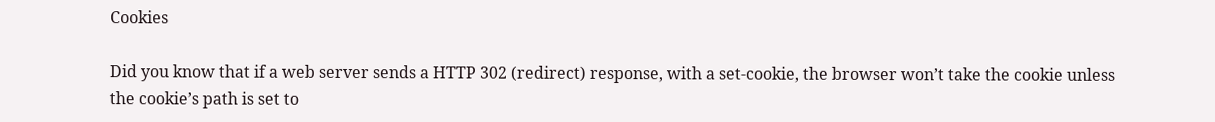Cookies

Did you know that if a web server sends a HTTP 302 (redirect) response, with a set-cookie, the browser won’t take the cookie unless the cookie’s path is set to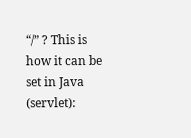“/” ? This is how it can be set in Java (servlet):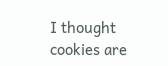I thought cookies are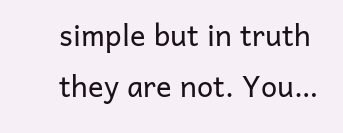simple but in truth they are not. You…